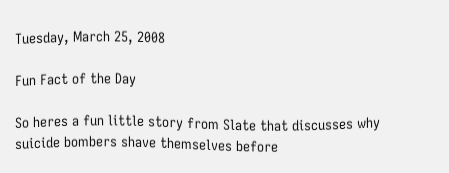Tuesday, March 25, 2008

Fun Fact of the Day

So heres a fun little story from Slate that discusses why suicide bombers shave themselves before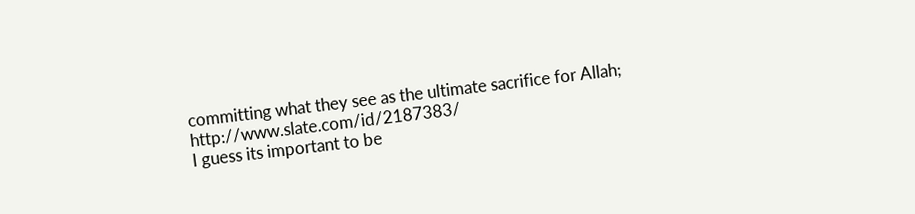committing what they see as the ultimate sacrifice for Allah; http://www.slate.com/id/2187383/
I guess its important to be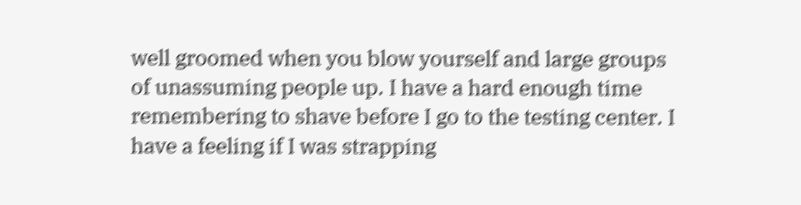well groomed when you blow yourself and large groups of unassuming people up. I have a hard enough time remembering to shave before I go to the testing center. I have a feeling if I was strapping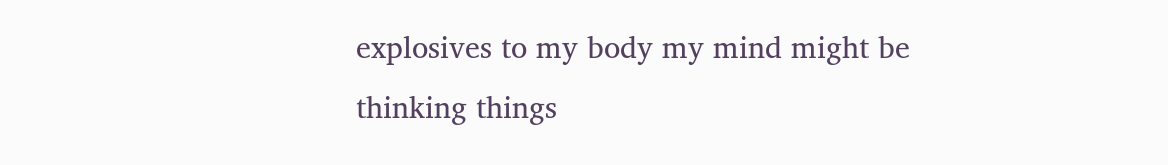explosives to my body my mind might be thinking things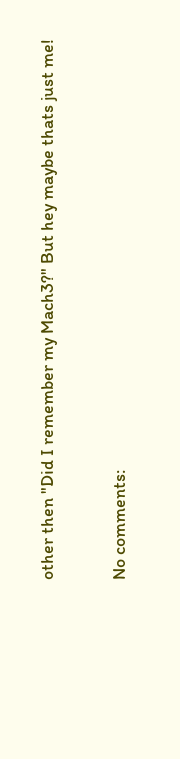other then "Did I remember my Mach3?" But hey maybe thats just me!

No comments: